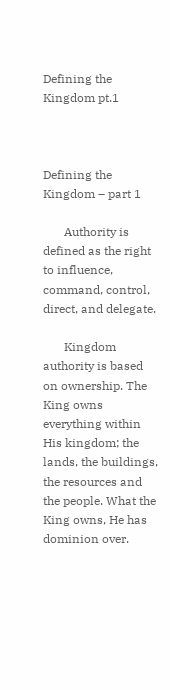Defining the Kingdom pt.1



Defining the Kingdom – part 1

       Authority is defined as the right to influence, command, control, direct, and delegate.

       Kingdom authority is based on ownership. The King owns everything within His kingdom; the lands, the buildings, the resources and the people. What the King owns, He has dominion over.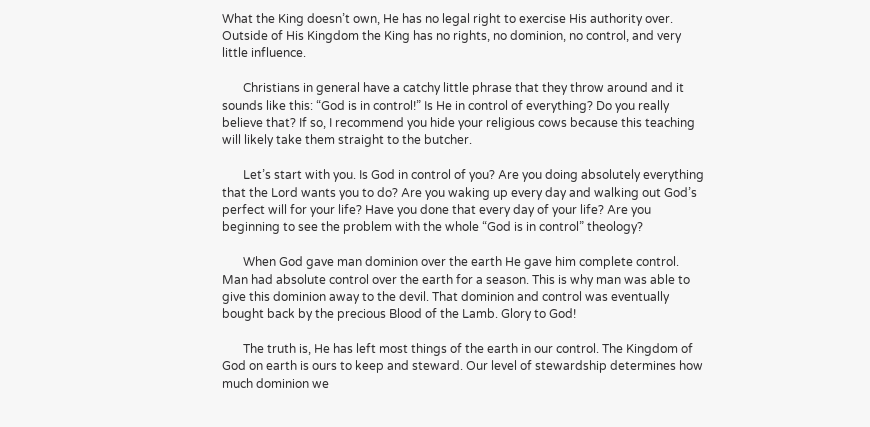What the King doesn’t own, He has no legal right to exercise His authority over. Outside of His Kingdom the King has no rights, no dominion, no control, and very little influence.

       Christians in general have a catchy little phrase that they throw around and it sounds like this: “God is in control!” Is He in control of everything? Do you really believe that? If so, I recommend you hide your religious cows because this teaching will likely take them straight to the butcher.

       Let’s start with you. Is God in control of you? Are you doing absolutely everything that the Lord wants you to do? Are you waking up every day and walking out God’s perfect will for your life? Have you done that every day of your life? Are you beginning to see the problem with the whole “God is in control” theology?

       When God gave man dominion over the earth He gave him complete control. Man had absolute control over the earth for a season. This is why man was able to give this dominion away to the devil. That dominion and control was eventually bought back by the precious Blood of the Lamb. Glory to God!

       The truth is, He has left most things of the earth in our control. The Kingdom of God on earth is ours to keep and steward. Our level of stewardship determines how much dominion we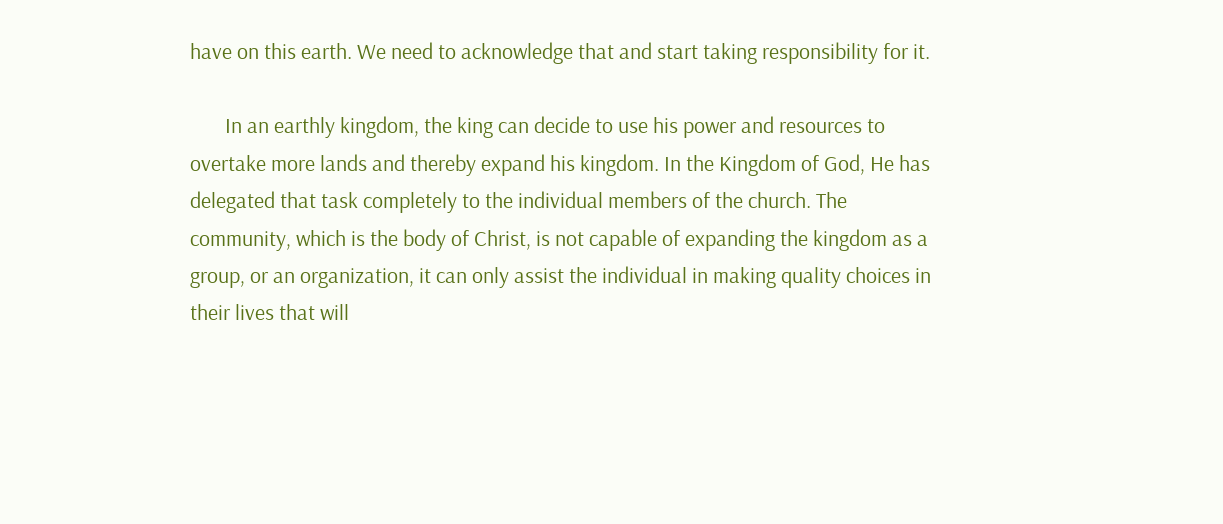have on this earth. We need to acknowledge that and start taking responsibility for it.

       In an earthly kingdom, the king can decide to use his power and resources to overtake more lands and thereby expand his kingdom. In the Kingdom of God, He has delegated that task completely to the individual members of the church. The community, which is the body of Christ, is not capable of expanding the kingdom as a group, or an organization, it can only assist the individual in making quality choices in their lives that will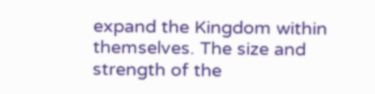expand the Kingdom within themselves. The size and strength of the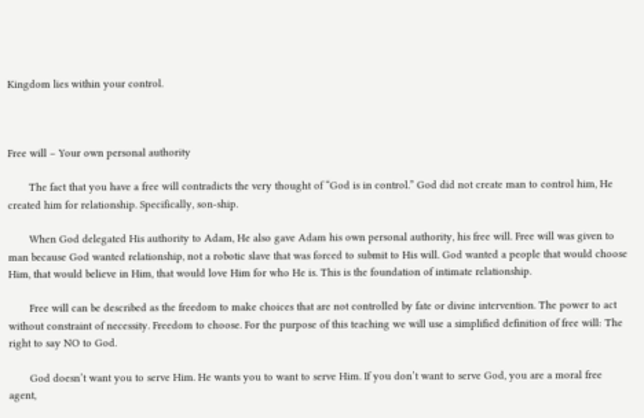Kingdom lies within your control.



Free will – Your own personal authority

       The fact that you have a free will contradicts the very thought of “God is in control.” God did not create man to control him, He created him for relationship. Specifically, son-ship.

       When God delegated His authority to Adam, He also gave Adam his own personal authority, his free will. Free will was given to man because God wanted relationship, not a robotic slave that was forced to submit to His will. God wanted a people that would choose Him, that would believe in Him, that would love Him for who He is. This is the foundation of intimate relationship.

       Free will can be described as the freedom to make choices that are not controlled by fate or divine intervention. The power to act without constraint of necessity. Freedom to choose. For the purpose of this teaching we will use a simplified definition of free will: The right to say NO to God.

       God doesn’t want you to serve Him. He wants you to want to serve Him. If you don’t want to serve God, you are a moral free agent,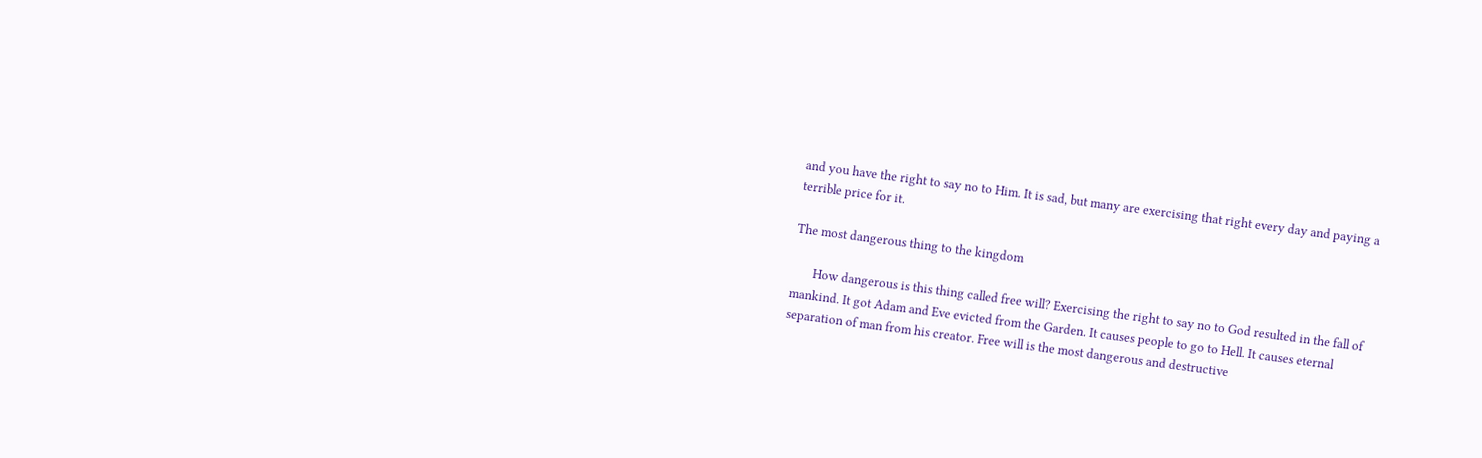and you have the right to say no to Him. It is sad, but many are exercising that right every day and paying a terrible price for it.

The most dangerous thing to the kingdom

       How dangerous is this thing called free will? Exercising the right to say no to God resulted in the fall of mankind. It got Adam and Eve evicted from the Garden. It causes people to go to Hell. It causes eternal separation of man from his creator. Free will is the most dangerous and destructive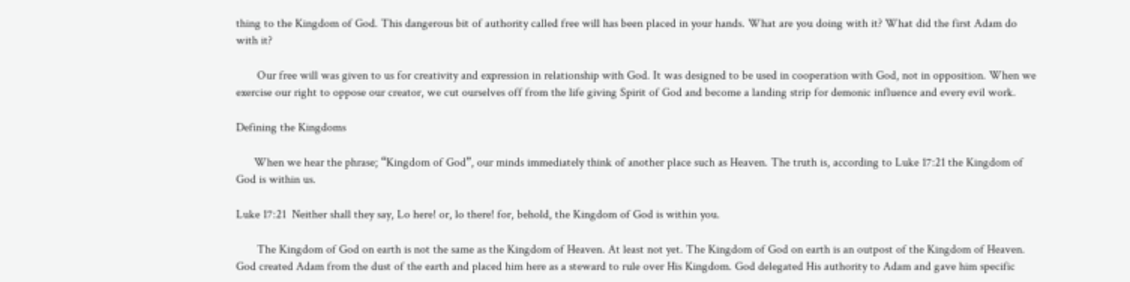thing to the Kingdom of God. This dangerous bit of authority called free will has been placed in your hands. What are you doing with it? What did the first Adam do with it?

       Our free will was given to us for creativity and expression in relationship with God. It was designed to be used in cooperation with God, not in opposition. When we exercise our right to oppose our creator, we cut ourselves off from the life giving Spirit of God and become a landing strip for demonic influence and every evil work.

Defining the Kingdoms

      When we hear the phrase; “Kingdom of God”, our minds immediately think of another place such as Heaven. The truth is, according to Luke 17:21 the Kingdom of God is within us.

Luke 17:21  Neither shall they say, Lo here! or, lo there! for, behold, the Kingdom of God is within you.

       The Kingdom of God on earth is not the same as the Kingdom of Heaven. At least not yet. The Kingdom of God on earth is an outpost of the Kingdom of Heaven. God created Adam from the dust of the earth and placed him here as a steward to rule over His Kingdom. God delegated His authority to Adam and gave him specific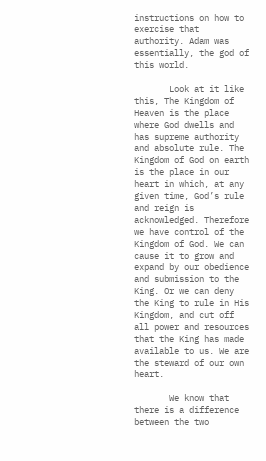instructions on how to exercise that authority. Adam was essentially, the god of this world.

       Look at it like this, The Kingdom of Heaven is the place where God dwells and has supreme authority and absolute rule. The Kingdom of God on earth is the place in our heart in which, at any given time, God’s rule and reign is acknowledged. Therefore we have control of the Kingdom of God. We can cause it to grow and expand by our obedience and submission to the King. Or we can deny the King to rule in His Kingdom, and cut off all power and resources that the King has made available to us. We are the steward of our own heart.

       We know that there is a difference between the two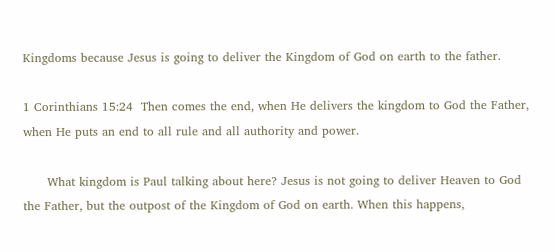Kingdoms because Jesus is going to deliver the Kingdom of God on earth to the father.

1 Corinthians 15:24  Then comes the end, when He delivers the kingdom to God the Father, when He puts an end to all rule and all authority and power.

      What kingdom is Paul talking about here? Jesus is not going to deliver Heaven to God the Father, but the outpost of the Kingdom of God on earth. When this happens,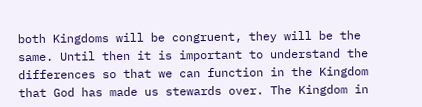both Kingdoms will be congruent, they will be the same. Until then it is important to understand the differences so that we can function in the Kingdom that God has made us stewards over. The Kingdom in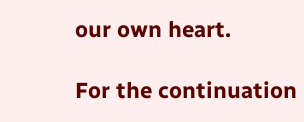our own heart.

For the continuation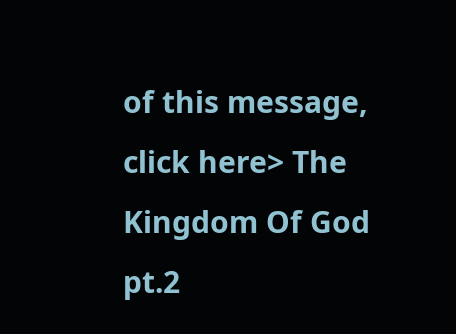of this message, click here> The Kingdom Of God pt.2